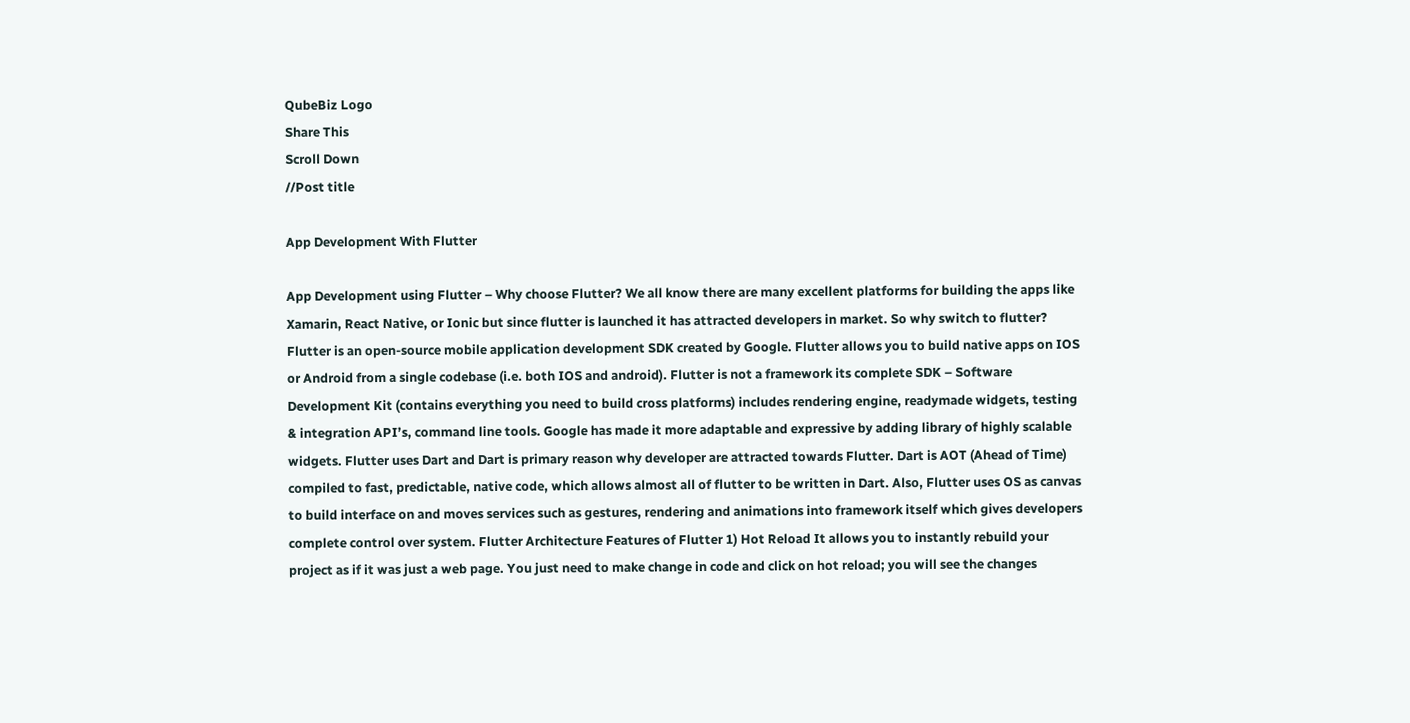QubeBiz Logo
Share This
Scroll Down
//Post title

App Development With Flutter

App Development using Flutter – Why choose Flutter? We all know there are many excellent platforms for building the apps like Xamarin, React Native, or Ionic but since flutter is launched it has attracted developers in market. So why switch to flutter? Flutter is an open-source mobile application development SDK created by Google. Flutter allows you to build native apps on IOS or Android from a single codebase (i.e. both IOS and android). Flutter is not a framework its complete SDK – Software Development Kit (contains everything you need to build cross platforms) includes rendering engine, readymade widgets, testing & integration API’s, command line tools. Google has made it more adaptable and expressive by adding library of highly scalable widgets. Flutter uses Dart and Dart is primary reason why developer are attracted towards Flutter. Dart is AOT (Ahead of Time) compiled to fast, predictable, native code, which allows almost all of flutter to be written in Dart. Also, Flutter uses OS as canvas to build interface on and moves services such as gestures, rendering and animations into framework itself which gives developers complete control over system. Flutter Architecture Features of Flutter 1) Hot Reload It allows you to instantly rebuild your project as if it was just a web page. You just need to make change in code and click on hot reload; you will see the changes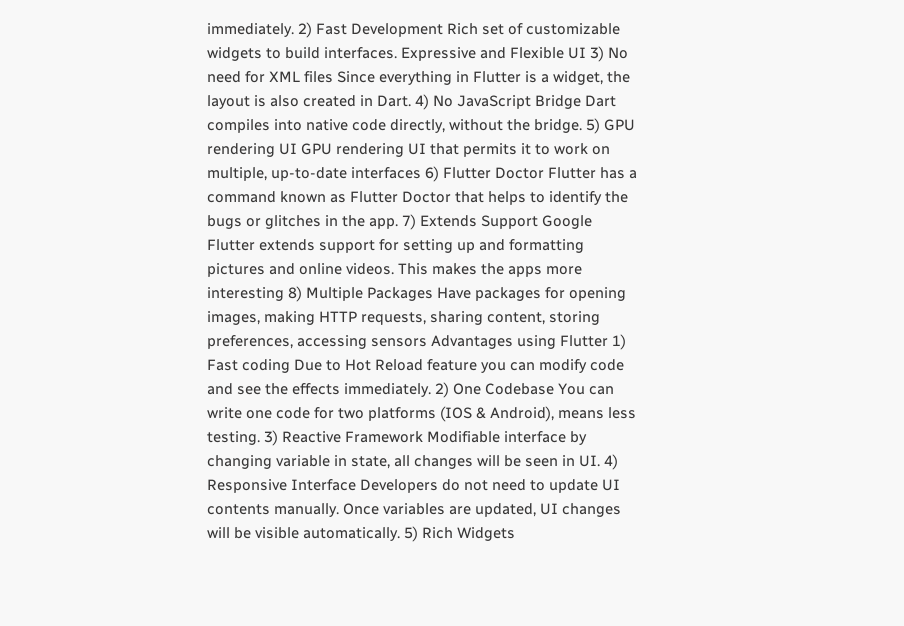immediately. 2) Fast Development Rich set of customizable widgets to build interfaces. Expressive and Flexible UI 3) No need for XML files Since everything in Flutter is a widget, the layout is also created in Dart. 4) No JavaScript Bridge Dart compiles into native code directly, without the bridge. 5) GPU rendering UI GPU rendering UI that permits it to work on multiple, up-to-date interfaces 6) Flutter Doctor Flutter has a command known as Flutter Doctor that helps to identify the bugs or glitches in the app. 7) Extends Support Google Flutter extends support for setting up and formatting pictures and online videos. This makes the apps more interesting 8) Multiple Packages Have packages for opening images, making HTTP requests, sharing content, storing preferences, accessing sensors Advantages using Flutter 1) Fast coding Due to Hot Reload feature you can modify code and see the effects immediately. 2) One Codebase You can write one code for two platforms (IOS & Android), means less testing. 3) Reactive Framework Modifiable interface by changing variable in state, all changes will be seen in UI. 4) Responsive Interface Developers do not need to update UI contents manually. Once variables are updated, UI changes will be visible automatically. 5) Rich Widgets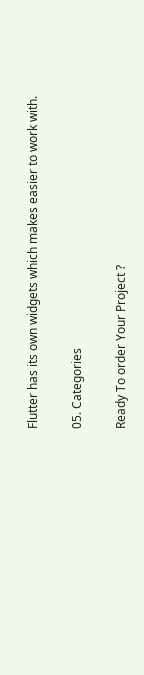Flutter has its own widgets which makes easier to work with.

05. Categories

Ready To order Your Project ?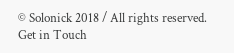© Solonick 2018 / All rights reserved.
Get in Touch